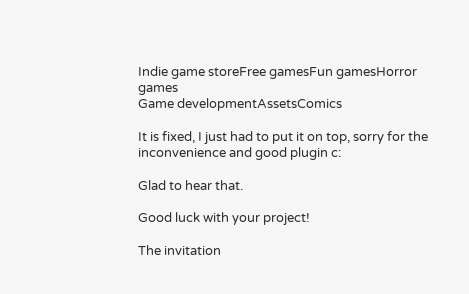Indie game storeFree gamesFun gamesHorror games
Game developmentAssetsComics

It is fixed, I just had to put it on top, sorry for the inconvenience and good plugin c:

Glad to hear that.

Good luck with your project!

The invitation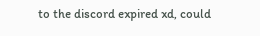to the discord expired xd, could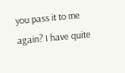you pass it to me again? I have quite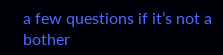a few questions if it’s not a bother